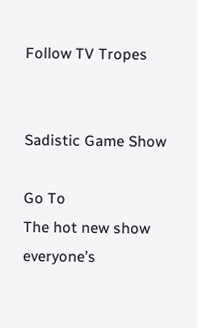Follow TV Tropes


Sadistic Game Show

Go To
The hot new show everyone’s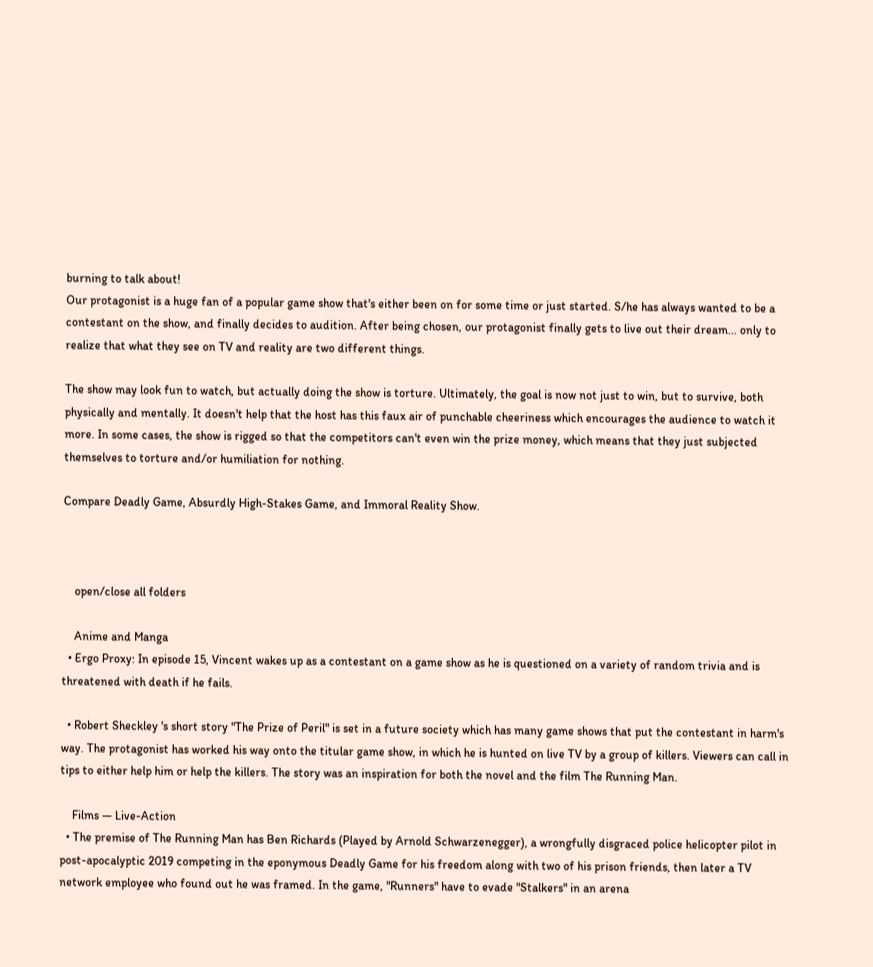burning to talk about!
Our protagonist is a huge fan of a popular game show that's either been on for some time or just started. S/he has always wanted to be a contestant on the show, and finally decides to audition. After being chosen, our protagonist finally gets to live out their dream... only to realize that what they see on TV and reality are two different things.

The show may look fun to watch, but actually doing the show is torture. Ultimately, the goal is now not just to win, but to survive, both physically and mentally. It doesn't help that the host has this faux air of punchable cheeriness which encourages the audience to watch it more. In some cases, the show is rigged so that the competitors can't even win the prize money, which means that they just subjected themselves to torture and/or humiliation for nothing.

Compare Deadly Game, Absurdly High-Stakes Game, and Immoral Reality Show.



    open/close all folders

    Anime and Manga
  • Ergo Proxy: In episode 15, Vincent wakes up as a contestant on a game show as he is questioned on a variety of random trivia and is threatened with death if he fails.

  • Robert Sheckley 's short story "The Prize of Peril" is set in a future society which has many game shows that put the contestant in harm's way. The protagonist has worked his way onto the titular game show, in which he is hunted on live TV by a group of killers. Viewers can call in tips to either help him or help the killers. The story was an inspiration for both the novel and the film The Running Man.

    Films — Live-Action
  • The premise of The Running Man has Ben Richards (Played by Arnold Schwarzenegger), a wrongfully disgraced police helicopter pilot in post-apocalyptic 2019 competing in the eponymous Deadly Game for his freedom along with two of his prison friends, then later a TV network employee who found out he was framed. In the game, "Runners" have to evade "Stalkers" in an arena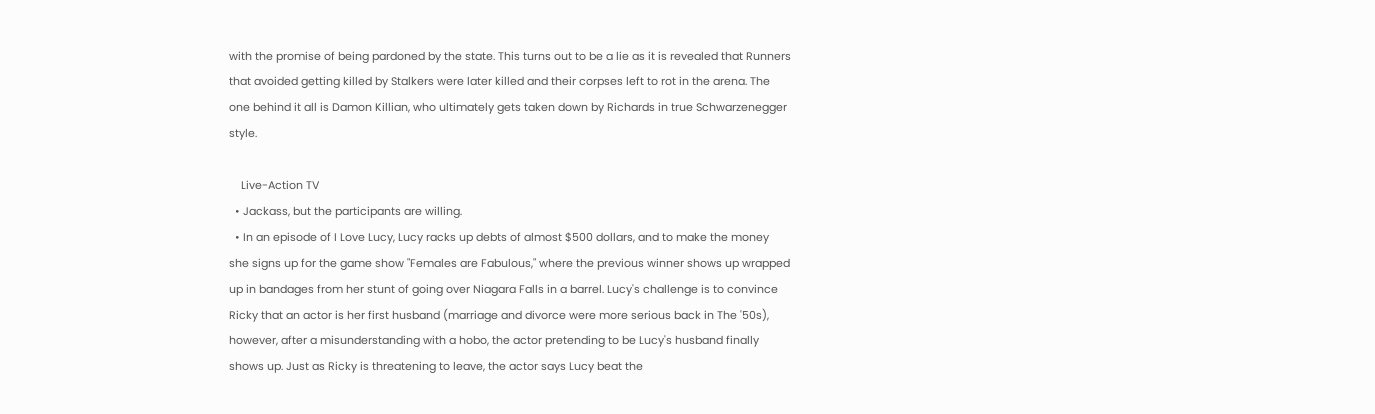with the promise of being pardoned by the state. This turns out to be a lie as it is revealed that Runners that avoided getting killed by Stalkers were later killed and their corpses left to rot in the arena. The one behind it all is Damon Killian, who ultimately gets taken down by Richards in true Schwarzenegger style.

    Live-Action TV
  • Jackass, but the participants are willing.
  • In an episode of I Love Lucy, Lucy racks up debts of almost $500 dollars, and to make the money she signs up for the game show "Females are Fabulous," where the previous winner shows up wrapped up in bandages from her stunt of going over Niagara Falls in a barrel. Lucy's challenge is to convince Ricky that an actor is her first husband (marriage and divorce were more serious back in The '50s), however, after a misunderstanding with a hobo, the actor pretending to be Lucy's husband finally shows up. Just as Ricky is threatening to leave, the actor says Lucy beat the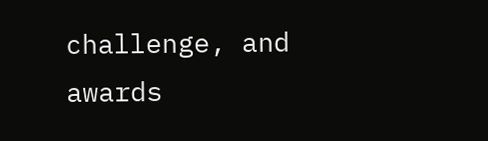challenge, and awards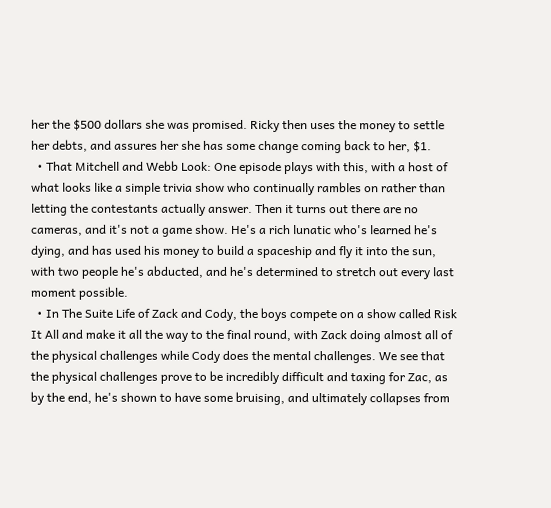her the $500 dollars she was promised. Ricky then uses the money to settle her debts, and assures her she has some change coming back to her, $1.
  • That Mitchell and Webb Look: One episode plays with this, with a host of what looks like a simple trivia show who continually rambles on rather than letting the contestants actually answer. Then it turns out there are no cameras, and it's not a game show. He's a rich lunatic who's learned he's dying, and has used his money to build a spaceship and fly it into the sun, with two people he's abducted, and he's determined to stretch out every last moment possible.
  • In The Suite Life of Zack and Cody, the boys compete on a show called Risk It All and make it all the way to the final round, with Zack doing almost all of the physical challenges while Cody does the mental challenges. We see that the physical challenges prove to be incredibly difficult and taxing for Zac, as by the end, he's shown to have some bruising, and ultimately collapses from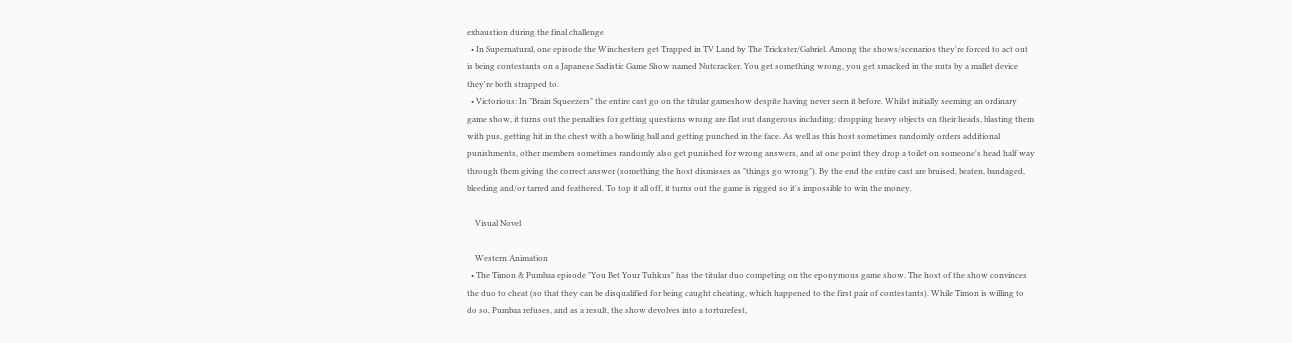exhaustion during the final challenge
  • In Supernatural, one episode the Winchesters get Trapped in TV Land by The Trickster/Gabriel. Among the shows/scenarios they're forced to act out is being contestants on a Japanese Sadistic Game Show named Nutcracker. You get something wrong, you get smacked in the nuts by a mallet device they're both strapped to.
  • Victorious: In "Brain Squeezers" the entire cast go on the titular gameshow despite having never seen it before. Whilst initially seeming an ordinary game show, it turns out the penalties for getting questions wrong are flat out dangerous including: dropping heavy objects on their heads, blasting them with pus, getting hit in the chest with a bowling ball and getting punched in the face. As well as this host sometimes randomly orders additional punishments, other members sometimes randomly also get punished for wrong answers, and at one point they drop a toilet on someone's head half way through them giving the correct answer (something the host dismisses as "things go wrong"). By the end the entire cast are bruised, beaten, bandaged, bleeding and/or tarred and feathered. To top it all off, it turns out the game is rigged so it's impossible to win the money.

    Visual Novel

    Western Animation
  • The Timon & Pumbaa episode "You Bet Your Tuhkus" has the titular duo competing on the eponymous game show. The host of the show convinces the duo to cheat (so that they can be disqualified for being caught cheating, which happened to the first pair of contestants). While Timon is willing to do so, Pumbaa refuses, and as a result, the show devolves into a torturefest,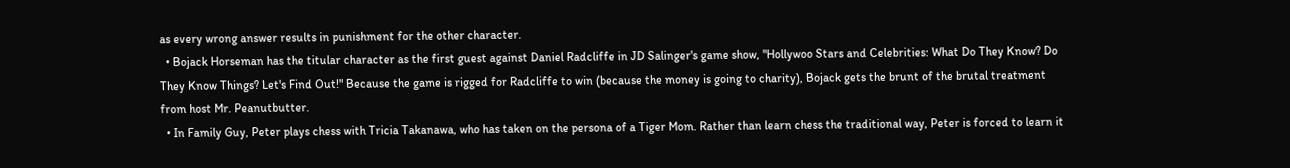as every wrong answer results in punishment for the other character.
  • Bojack Horseman has the titular character as the first guest against Daniel Radcliffe in JD Salinger's game show, "Hollywoo Stars and Celebrities: What Do They Know? Do They Know Things? Let's Find Out!" Because the game is rigged for Radcliffe to win (because the money is going to charity), Bojack gets the brunt of the brutal treatment from host Mr. Peanutbutter.
  • In Family Guy, Peter plays chess with Tricia Takanawa, who has taken on the persona of a Tiger Mom. Rather than learn chess the traditional way, Peter is forced to learn it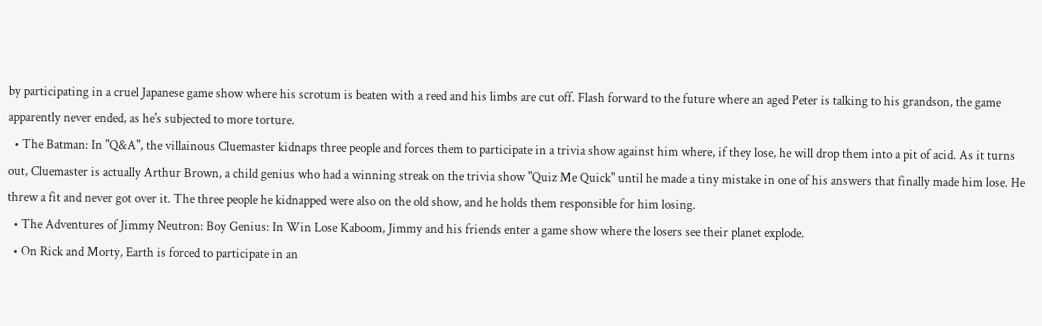by participating in a cruel Japanese game show where his scrotum is beaten with a reed and his limbs are cut off. Flash forward to the future where an aged Peter is talking to his grandson, the game apparently never ended, as he's subjected to more torture.
  • The Batman: In "Q&A", the villainous Cluemaster kidnaps three people and forces them to participate in a trivia show against him where, if they lose, he will drop them into a pit of acid. As it turns out, Cluemaster is actually Arthur Brown, a child genius who had a winning streak on the trivia show "Quiz Me Quick" until he made a tiny mistake in one of his answers that finally made him lose. He threw a fit and never got over it. The three people he kidnapped were also on the old show, and he holds them responsible for him losing.
  • The Adventures of Jimmy Neutron: Boy Genius: In Win Lose Kaboom, Jimmy and his friends enter a game show where the losers see their planet explode.
  • On Rick and Morty, Earth is forced to participate in an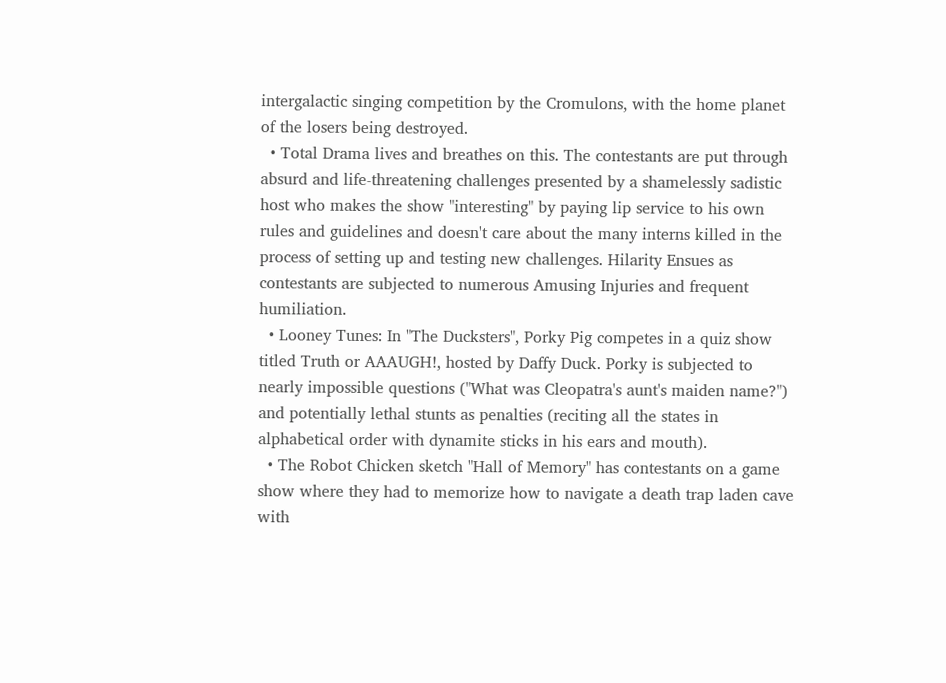intergalactic singing competition by the Cromulons, with the home planet of the losers being destroyed.
  • Total Drama lives and breathes on this. The contestants are put through absurd and life-threatening challenges presented by a shamelessly sadistic host who makes the show "interesting" by paying lip service to his own rules and guidelines and doesn't care about the many interns killed in the process of setting up and testing new challenges. Hilarity Ensues as contestants are subjected to numerous Amusing Injuries and frequent humiliation.
  • Looney Tunes: In "The Ducksters", Porky Pig competes in a quiz show titled Truth or AAAUGH!, hosted by Daffy Duck. Porky is subjected to nearly impossible questions ("What was Cleopatra's aunt's maiden name?") and potentially lethal stunts as penalties (reciting all the states in alphabetical order with dynamite sticks in his ears and mouth).
  • The Robot Chicken sketch "Hall of Memory" has contestants on a game show where they had to memorize how to navigate a death trap laden cave with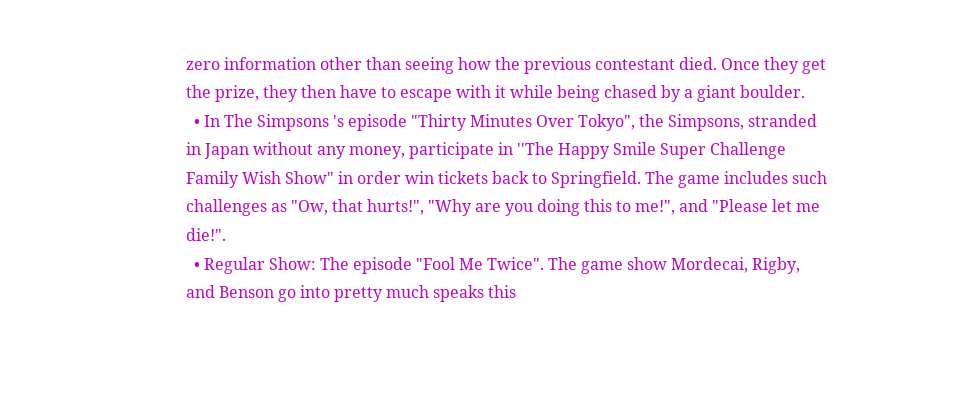zero information other than seeing how the previous contestant died. Once they get the prize, they then have to escape with it while being chased by a giant boulder.
  • In The Simpsons 's episode "Thirty Minutes Over Tokyo", the Simpsons, stranded in Japan without any money, participate in ''The Happy Smile Super Challenge Family Wish Show" in order win tickets back to Springfield. The game includes such challenges as "Ow, that hurts!", "Why are you doing this to me!", and "Please let me die!".
  • Regular Show: The episode "Fool Me Twice". The game show Mordecai, Rigby, and Benson go into pretty much speaks this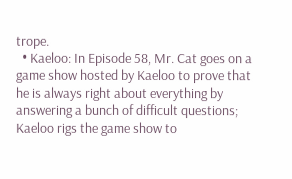trope.
  • Kaeloo: In Episode 58, Mr. Cat goes on a game show hosted by Kaeloo to prove that he is always right about everything by answering a bunch of difficult questions; Kaeloo rigs the game show to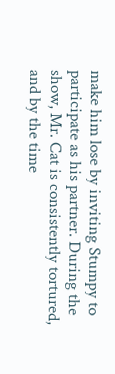make him lose by inviting Stumpy to participate as his partner. During the show, Mr. Cat is consistently tortured, and by the time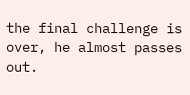the final challenge is over, he almost passes out.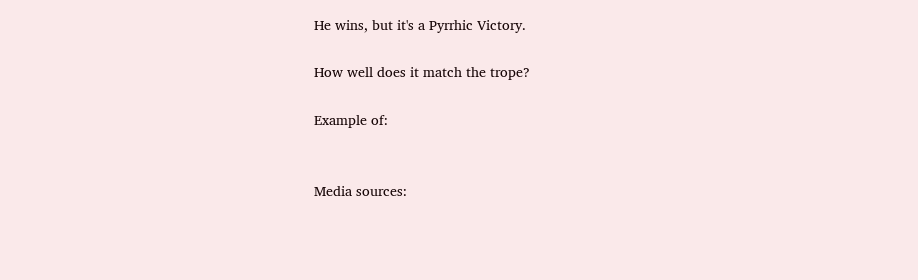He wins, but it's a Pyrrhic Victory.

How well does it match the trope?

Example of:


Media sources: